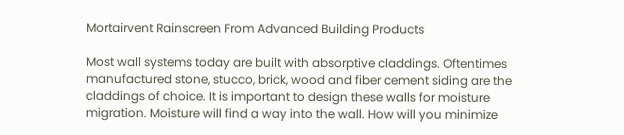Mortairvent Rainscreen From Advanced Building Products

Most wall systems today are built with absorptive claddings. Oftentimes manufactured stone, stucco, brick, wood and fiber cement siding are the claddings of choice. It is important to design these walls for moisture migration. Moisture will find a way into the wall. How will you minimize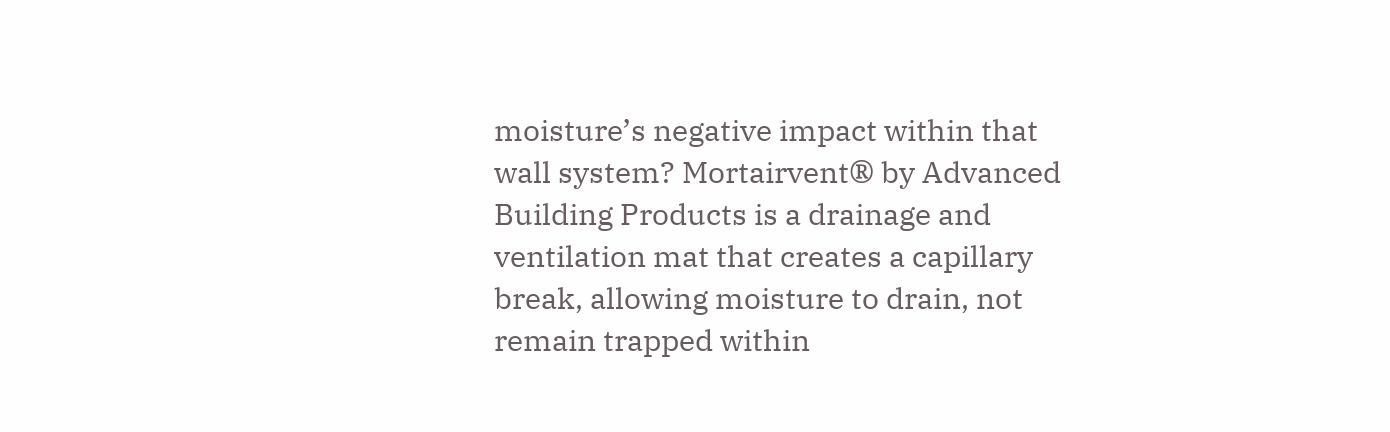moisture’s negative impact within that wall system? Mortairvent® by Advanced Building Products is a drainage and ventilation mat that creates a capillary break, allowing moisture to drain, not remain trapped within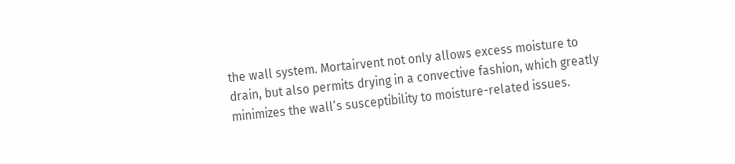the wall system. Mortairvent not only allows excess moisture to drain, but also permits drying in a convective fashion, which greatly minimizes the wall’s susceptibility to moisture-related issues.